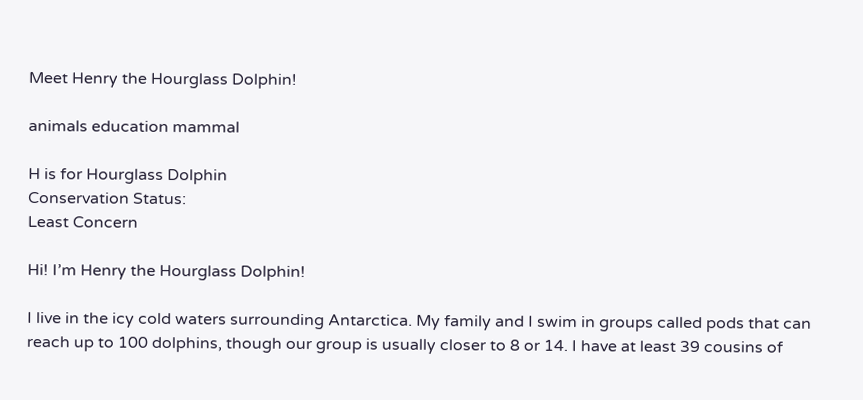Meet Henry the Hourglass Dolphin!

animals education mammal

H is for Hourglass Dolphin
Conservation Status:
Least Concern

Hi! I’m Henry the Hourglass Dolphin!

I live in the icy cold waters surrounding Antarctica. My family and I swim in groups called pods that can reach up to 100 dolphins, though our group is usually closer to 8 or 14. I have at least 39 cousins of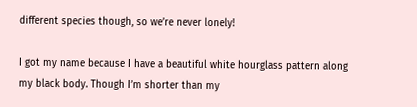different species though, so we’re never lonely!

I got my name because I have a beautiful white hourglass pattern along my black body. Though I’m shorter than my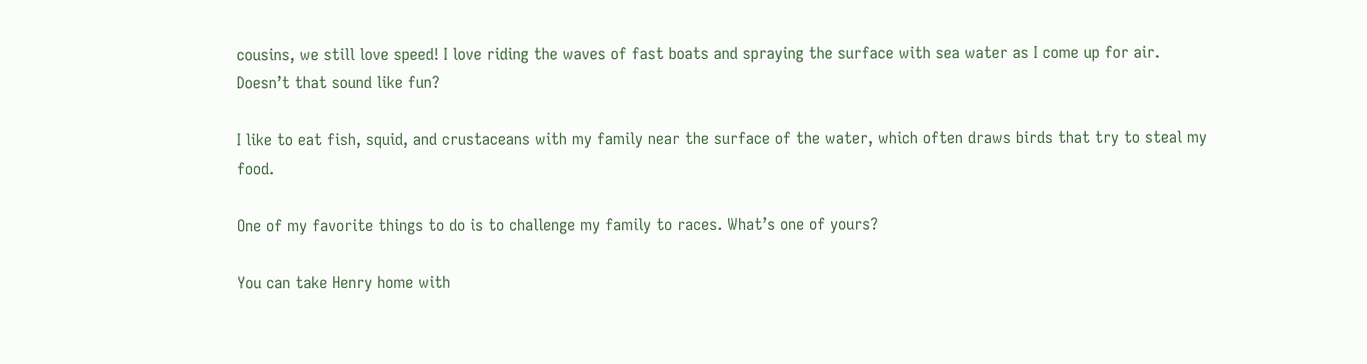cousins, we still love speed! I love riding the waves of fast boats and spraying the surface with sea water as I come up for air. Doesn’t that sound like fun?

I like to eat fish, squid, and crustaceans with my family near the surface of the water, which often draws birds that try to steal my food.

One of my favorite things to do is to challenge my family to races. What’s one of yours?

You can take Henry home with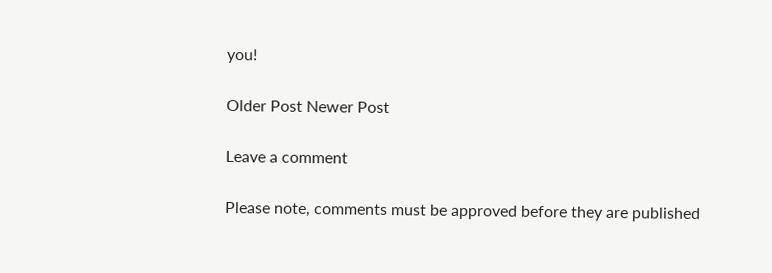you!

Older Post Newer Post

Leave a comment

Please note, comments must be approved before they are published